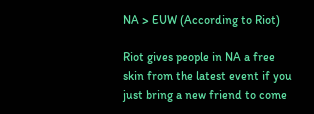NA > EUW (According to Riot)

Riot gives people in NA a free skin from the latest event if you just bring a new friend to come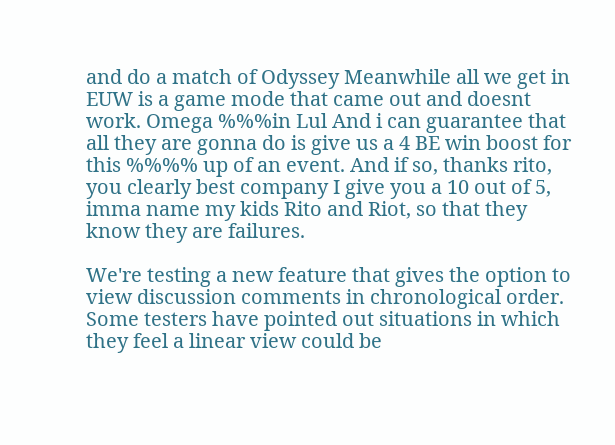and do a match of Odyssey Meanwhile all we get in EUW is a game mode that came out and doesnt work. Omega %%%in Lul And i can guarantee that all they are gonna do is give us a 4 BE win boost for this %%%% up of an event. And if so, thanks rito, you clearly best company I give you a 10 out of 5, imma name my kids Rito and Riot, so that they know they are failures.

We're testing a new feature that gives the option to view discussion comments in chronological order. Some testers have pointed out situations in which they feel a linear view could be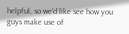helpful, so we'd like see how you guys make use of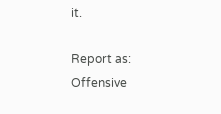it.

Report as:
Offensive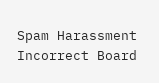Spam Harassment Incorrect Board